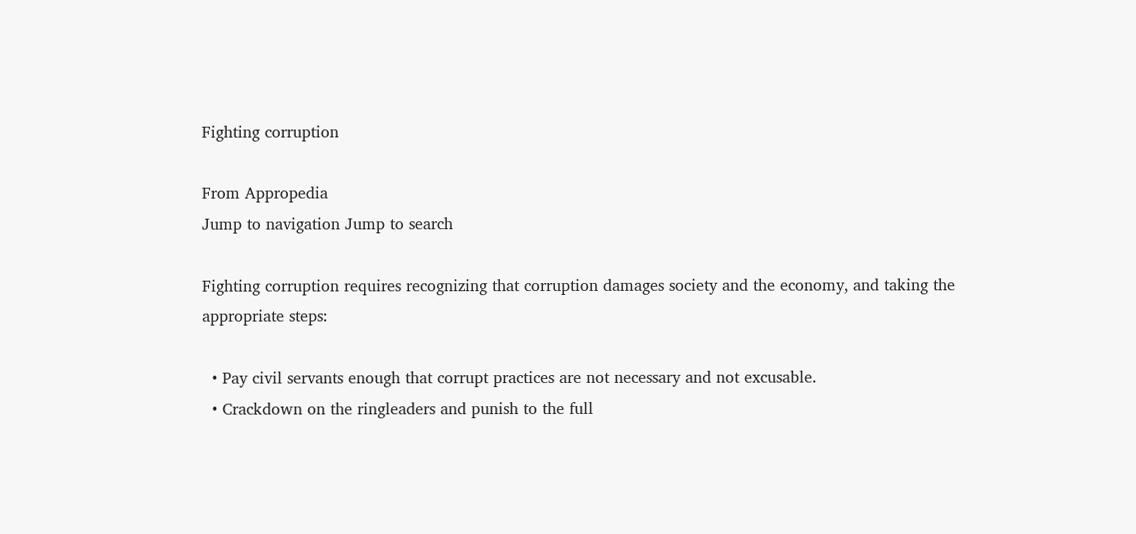Fighting corruption

From Appropedia
Jump to navigation Jump to search

Fighting corruption requires recognizing that corruption damages society and the economy, and taking the appropriate steps:

  • Pay civil servants enough that corrupt practices are not necessary and not excusable.
  • Crackdown on the ringleaders and punish to the full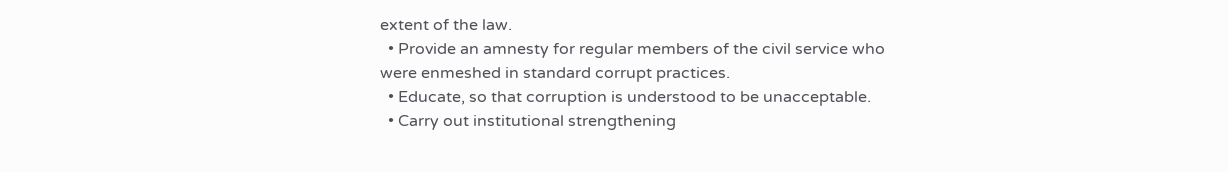extent of the law.
  • Provide an amnesty for regular members of the civil service who were enmeshed in standard corrupt practices.
  • Educate, so that corruption is understood to be unacceptable.
  • Carry out institutional strengthening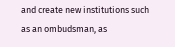and create new institutions such as an ombudsman, as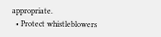appropriate.
  • Protect whistleblowers